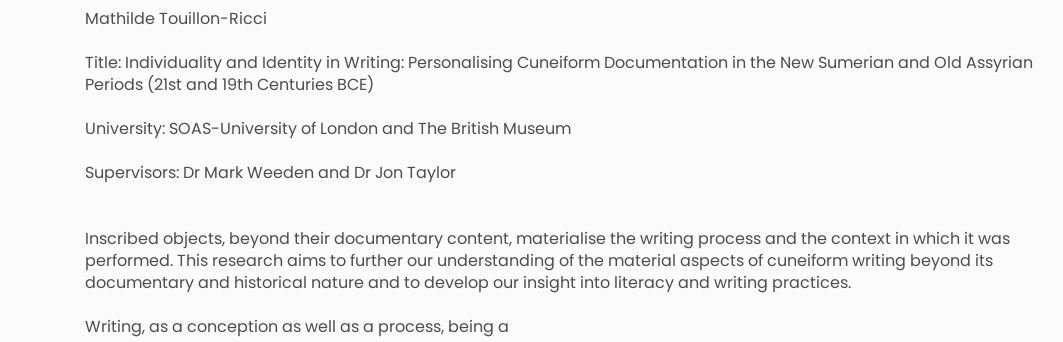Mathilde Touillon-Ricci

Title: Individuality and Identity in Writing: Personalising Cuneiform Documentation in the New Sumerian and Old Assyrian Periods (21st and 19th Centuries BCE)

University: SOAS-University of London and The British Museum

Supervisors: Dr Mark Weeden and Dr Jon Taylor


Inscribed objects, beyond their documentary content, materialise the writing process and the context in which it was performed. This research aims to further our understanding of the material aspects of cuneiform writing beyond its documentary and historical nature and to develop our insight into literacy and writing practices.

Writing, as a conception as well as a process, being a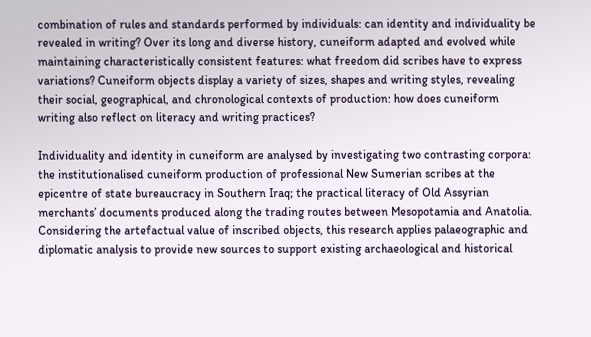combination of rules and standards performed by individuals: can identity and individuality be revealed in writing? Over its long and diverse history, cuneiform adapted and evolved while maintaining characteristically consistent features: what freedom did scribes have to express variations? Cuneiform objects display a variety of sizes, shapes and writing styles, revealing their social, geographical, and chronological contexts of production: how does cuneiform writing also reflect on literacy and writing practices?

Individuality and identity in cuneiform are analysed by investigating two contrasting corpora: the institutionalised cuneiform production of professional New Sumerian scribes at the epicentre of state bureaucracy in Southern Iraq; the practical literacy of Old Assyrian merchants’ documents produced along the trading routes between Mesopotamia and Anatolia.
Considering the artefactual value of inscribed objects, this research applies palaeographic and diplomatic analysis to provide new sources to support existing archaeological and historical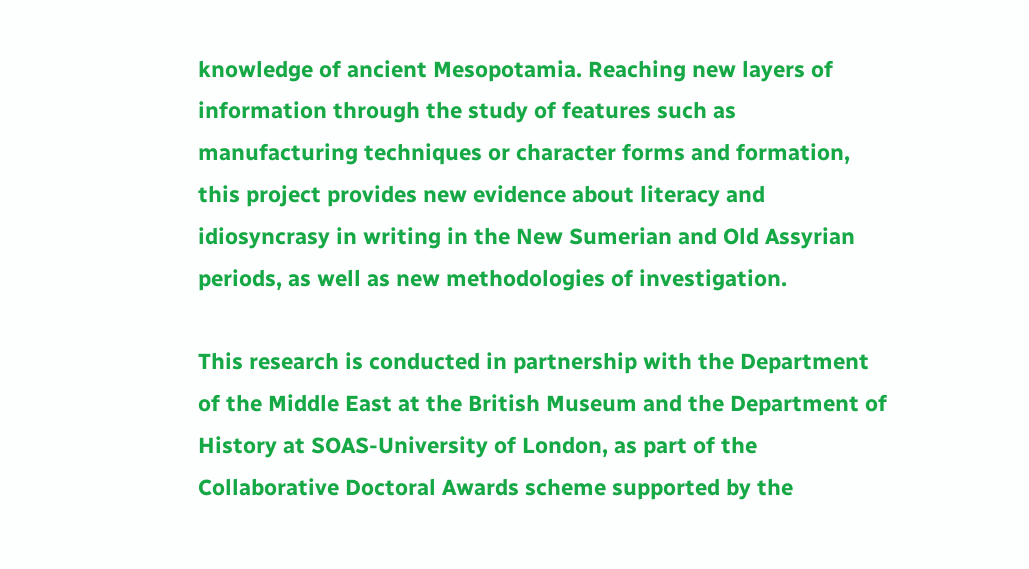knowledge of ancient Mesopotamia. Reaching new layers of information through the study of features such as manufacturing techniques or character forms and formation, this project provides new evidence about literacy and idiosyncrasy in writing in the New Sumerian and Old Assyrian periods, as well as new methodologies of investigation.

This research is conducted in partnership with the Department of the Middle East at the British Museum and the Department of History at SOAS-University of London, as part of the Collaborative Doctoral Awards scheme supported by the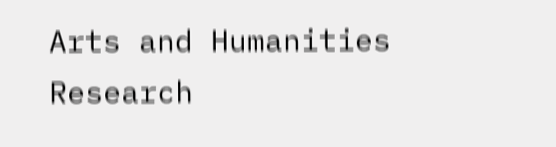Arts and Humanities Research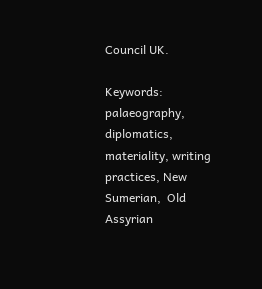Council UK.

Keywords: palaeography, diplomatics, materiality, writing practices, New Sumerian,  Old Assyrian